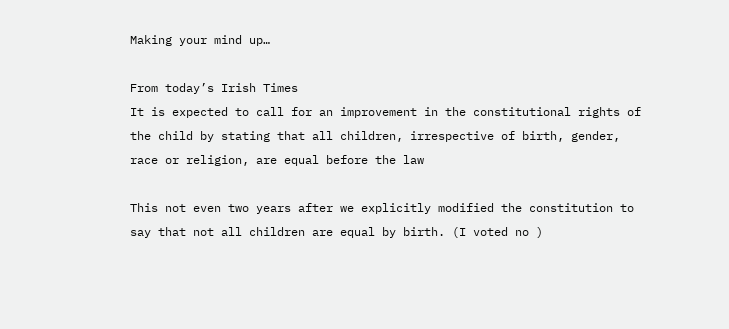Making your mind up…

From today’s Irish Times
It is expected to call for an improvement in the constitutional rights of the child by stating that all children, irrespective of birth, gender, race or religion, are equal before the law

This not even two years after we explicitly modified the constitution to say that not all children are equal by birth. (I voted no )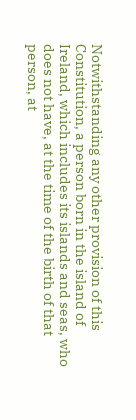Notwithstanding any other provision of this Constitution, a person born in the island of Ireland, which includes its islands and seas, who does not have, at the time of the birth of that person, at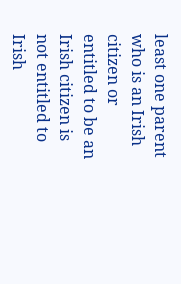least one parent who is an Irish citizen or entitled to be an Irish citizen is not entitled to Irish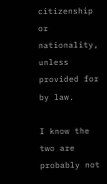citizenship or nationality, unless provided for by law.

I know the two are probably not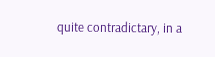quite contradictary, in a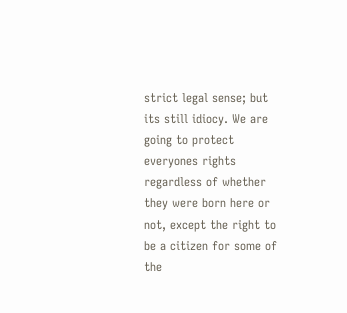strict legal sense; but its still idiocy. We are going to protect everyones rights regardless of whether they were born here or not, except the right to be a citizen for some of the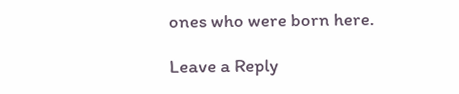ones who were born here.

Leave a Reply